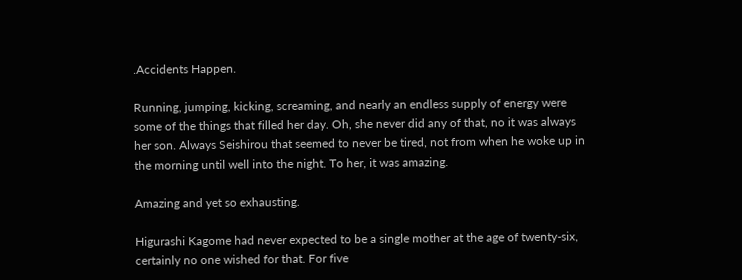.Accidents Happen.

Running, jumping, kicking, screaming, and nearly an endless supply of energy were some of the things that filled her day. Oh, she never did any of that, no it was always her son. Always Seishirou that seemed to never be tired, not from when he woke up in the morning until well into the night. To her, it was amazing.

Amazing and yet so exhausting.

Higurashi Kagome had never expected to be a single mother at the age of twenty-six, certainly no one wished for that. For five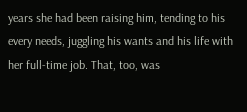years she had been raising him, tending to his every needs, juggling his wants and his life with her full-time job. That, too, was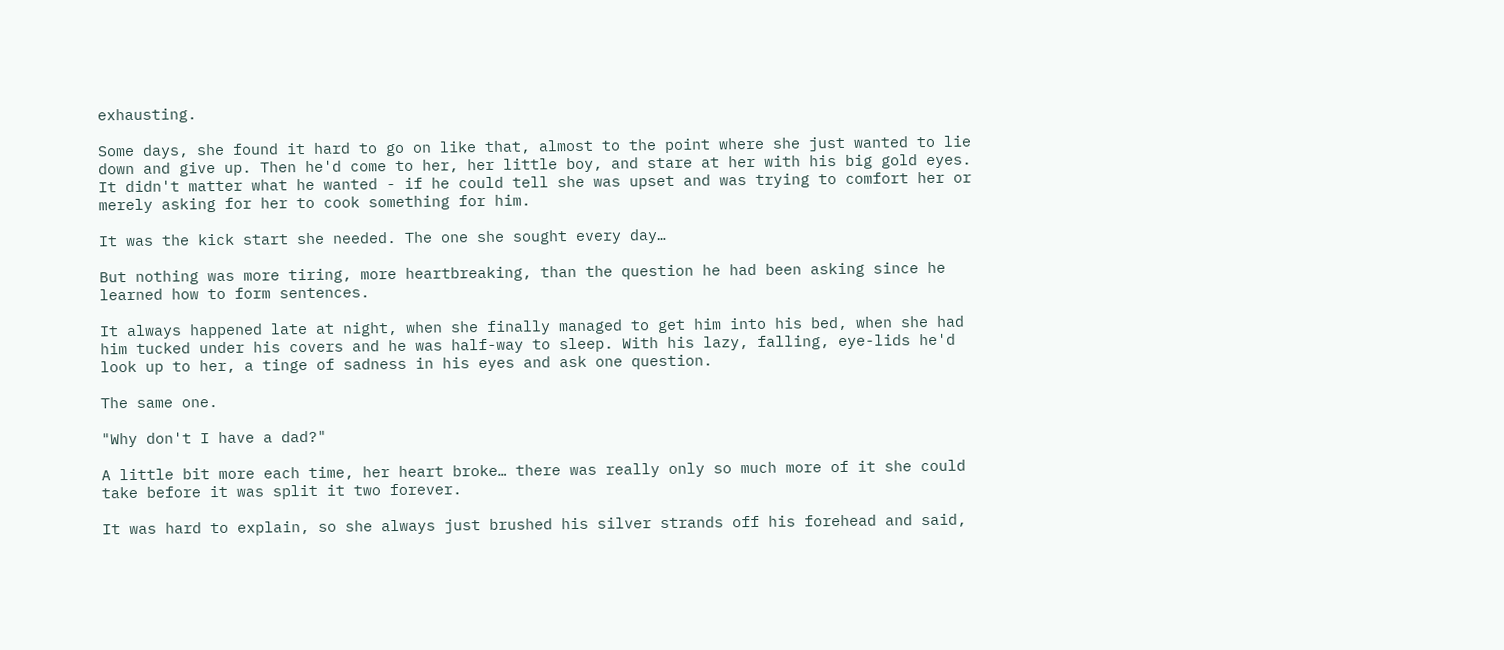exhausting.

Some days, she found it hard to go on like that, almost to the point where she just wanted to lie down and give up. Then he'd come to her, her little boy, and stare at her with his big gold eyes. It didn't matter what he wanted - if he could tell she was upset and was trying to comfort her or merely asking for her to cook something for him.

It was the kick start she needed. The one she sought every day…

But nothing was more tiring, more heartbreaking, than the question he had been asking since he learned how to form sentences.

It always happened late at night, when she finally managed to get him into his bed, when she had him tucked under his covers and he was half-way to sleep. With his lazy, falling, eye-lids he'd look up to her, a tinge of sadness in his eyes and ask one question.

The same one.

"Why don't I have a dad?"

A little bit more each time, her heart broke… there was really only so much more of it she could take before it was split it two forever.

It was hard to explain, so she always just brushed his silver strands off his forehead and said,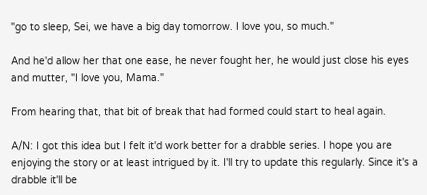"go to sleep, Sei, we have a big day tomorrow. I love you, so much."

And he'd allow her that one ease, he never fought her, he would just close his eyes and mutter, "I love you, Mama."

From hearing that, that bit of break that had formed could start to heal again.

A/N: I got this idea but I felt it'd work better for a drabble series. I hope you are enjoying the story or at least intrigued by it. I'll try to update this regularly. Since it's a drabble it'll be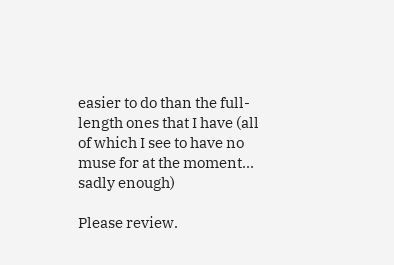easier to do than the full-length ones that I have (all of which I see to have no muse for at the moment... sadly enough)

Please review.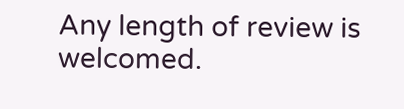Any length of review is welcomed.